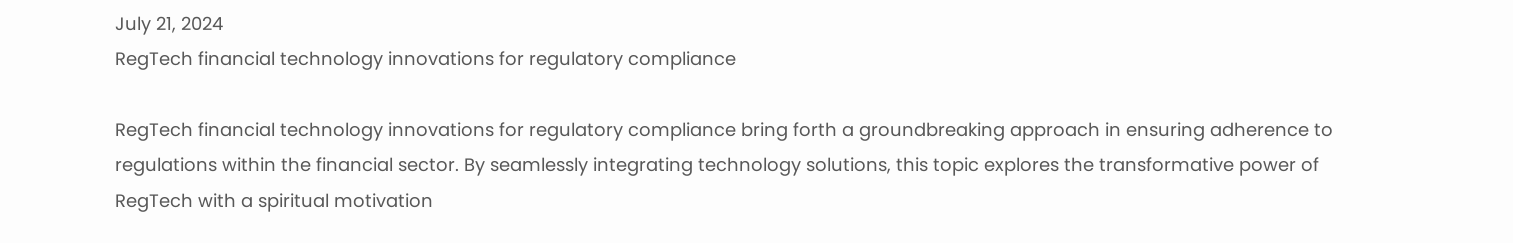July 21, 2024
RegTech financial technology innovations for regulatory compliance

RegTech financial technology innovations for regulatory compliance bring forth a groundbreaking approach in ensuring adherence to regulations within the financial sector. By seamlessly integrating technology solutions, this topic explores the transformative power of RegTech with a spiritual motivation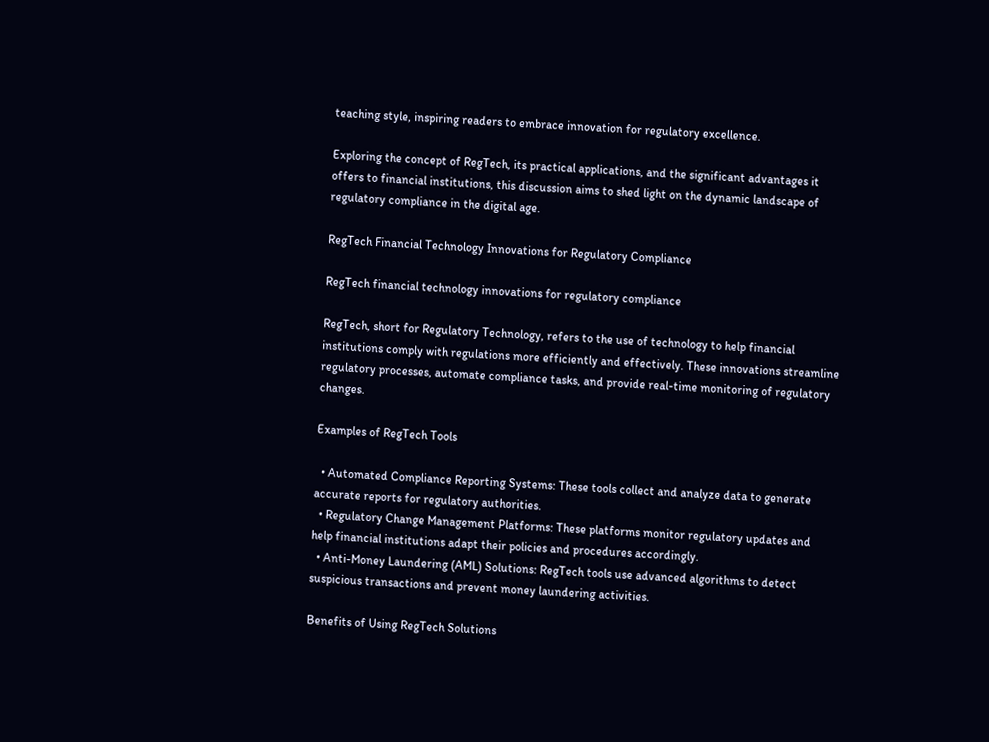teaching style, inspiring readers to embrace innovation for regulatory excellence.

Exploring the concept of RegTech, its practical applications, and the significant advantages it offers to financial institutions, this discussion aims to shed light on the dynamic landscape of regulatory compliance in the digital age.

RegTech Financial Technology Innovations for Regulatory Compliance

RegTech financial technology innovations for regulatory compliance

RegTech, short for Regulatory Technology, refers to the use of technology to help financial institutions comply with regulations more efficiently and effectively. These innovations streamline regulatory processes, automate compliance tasks, and provide real-time monitoring of regulatory changes.

Examples of RegTech Tools

  • Automated Compliance Reporting Systems: These tools collect and analyze data to generate accurate reports for regulatory authorities.
  • Regulatory Change Management Platforms: These platforms monitor regulatory updates and help financial institutions adapt their policies and procedures accordingly.
  • Anti-Money Laundering (AML) Solutions: RegTech tools use advanced algorithms to detect suspicious transactions and prevent money laundering activities.

Benefits of Using RegTech Solutions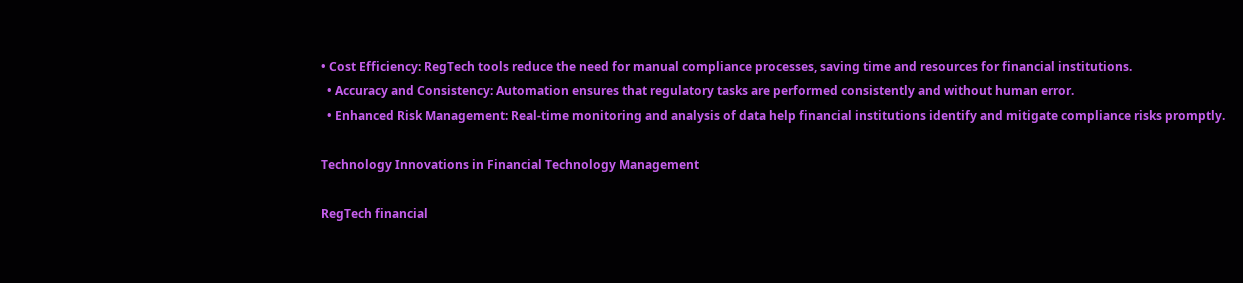• Cost Efficiency: RegTech tools reduce the need for manual compliance processes, saving time and resources for financial institutions.
  • Accuracy and Consistency: Automation ensures that regulatory tasks are performed consistently and without human error.
  • Enhanced Risk Management: Real-time monitoring and analysis of data help financial institutions identify and mitigate compliance risks promptly.

Technology Innovations in Financial Technology Management

RegTech financial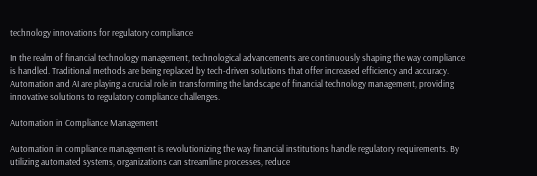technology innovations for regulatory compliance

In the realm of financial technology management, technological advancements are continuously shaping the way compliance is handled. Traditional methods are being replaced by tech-driven solutions that offer increased efficiency and accuracy. Automation and AI are playing a crucial role in transforming the landscape of financial technology management, providing innovative solutions to regulatory compliance challenges.

Automation in Compliance Management

Automation in compliance management is revolutionizing the way financial institutions handle regulatory requirements. By utilizing automated systems, organizations can streamline processes, reduce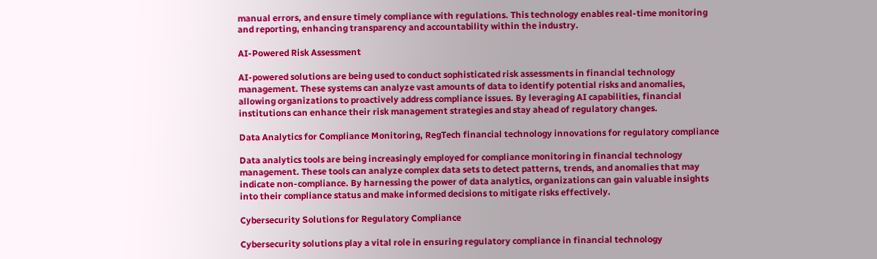manual errors, and ensure timely compliance with regulations. This technology enables real-time monitoring and reporting, enhancing transparency and accountability within the industry.

AI-Powered Risk Assessment

AI-powered solutions are being used to conduct sophisticated risk assessments in financial technology management. These systems can analyze vast amounts of data to identify potential risks and anomalies, allowing organizations to proactively address compliance issues. By leveraging AI capabilities, financial institutions can enhance their risk management strategies and stay ahead of regulatory changes.

Data Analytics for Compliance Monitoring, RegTech financial technology innovations for regulatory compliance

Data analytics tools are being increasingly employed for compliance monitoring in financial technology management. These tools can analyze complex data sets to detect patterns, trends, and anomalies that may indicate non-compliance. By harnessing the power of data analytics, organizations can gain valuable insights into their compliance status and make informed decisions to mitigate risks effectively.

Cybersecurity Solutions for Regulatory Compliance

Cybersecurity solutions play a vital role in ensuring regulatory compliance in financial technology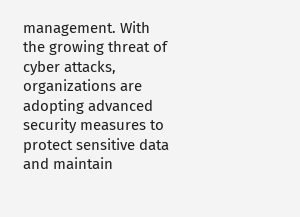management. With the growing threat of cyber attacks, organizations are adopting advanced security measures to protect sensitive data and maintain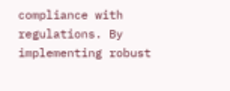compliance with regulations. By implementing robust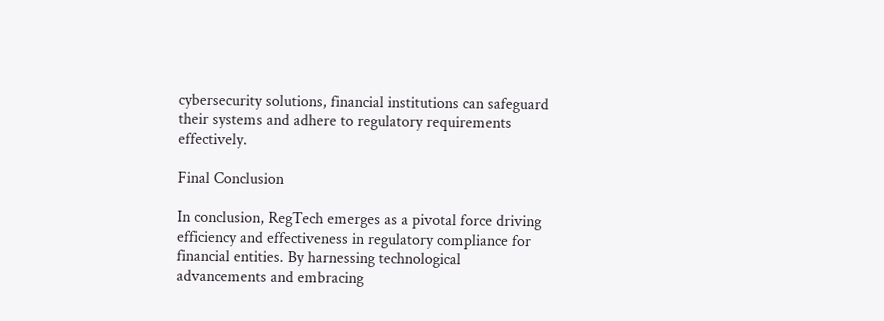cybersecurity solutions, financial institutions can safeguard their systems and adhere to regulatory requirements effectively.

Final Conclusion

In conclusion, RegTech emerges as a pivotal force driving efficiency and effectiveness in regulatory compliance for financial entities. By harnessing technological advancements and embracing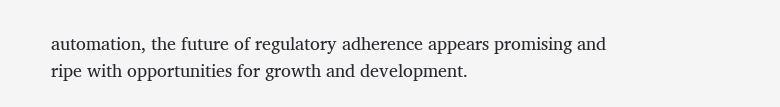automation, the future of regulatory adherence appears promising and ripe with opportunities for growth and development.